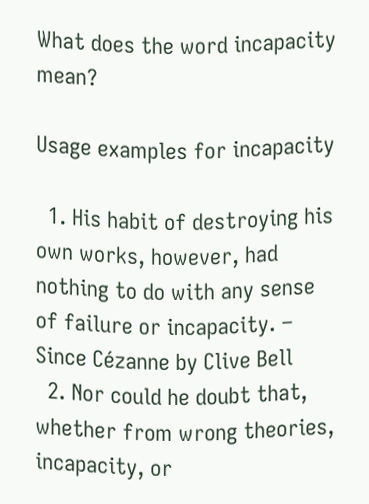What does the word incapacity mean?

Usage examples for incapacity

  1. His habit of destroying his own works, however, had nothing to do with any sense of failure or incapacity. – Since Cézanne by Clive Bell
  2. Nor could he doubt that, whether from wrong theories, incapacity, or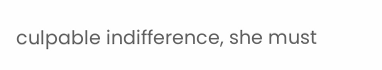culpable indifference, she must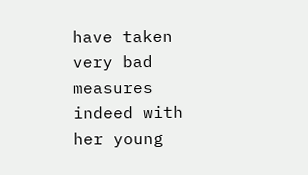have taken very bad measures indeed with her young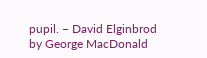pupil. – David Elginbrod by George MacDonald